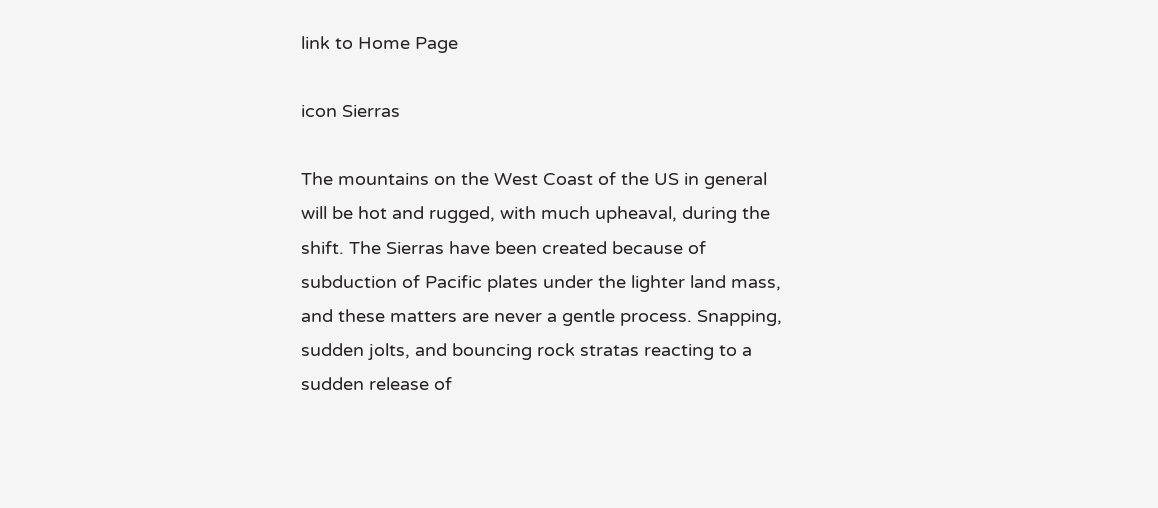link to Home Page

icon Sierras

The mountains on the West Coast of the US in general will be hot and rugged, with much upheaval, during the shift. The Sierras have been created because of subduction of Pacific plates under the lighter land mass, and these matters are never a gentle process. Snapping, sudden jolts, and bouncing rock stratas reacting to a sudden release of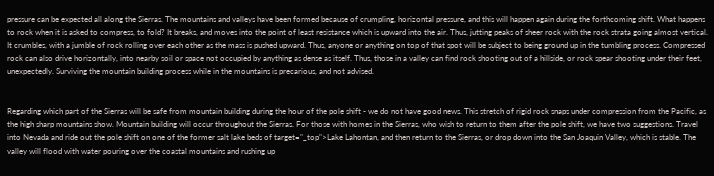pressure can be expected all along the Sierras. The mountains and valleys have been formed because of crumpling, horizontal pressure, and this will happen again during the forthcoming shift. What happens to rock when it is asked to compress, to fold? It breaks, and moves into the point of least resistance which is upward into the air. Thus, jutting peaks of sheer rock with the rock strata going almost vertical. It crumbles, with a jumble of rock rolling over each other as the mass is pushed upward. Thus, anyone or anything on top of that spot will be subject to being ground up in the tumbling process. Compressed rock can also drive horizontally, into nearby soil or space not occupied by anything as dense as itself. Thus, those in a valley can find rock shooting out of a hillside, or rock spear shooting under their feet, unexpectedly. Surviving the mountain building process while in the mountains is precarious, and not advised.


Regarding which part of the Sierras will be safe from mountain building during the hour of the pole shift - we do not have good news. This stretch of rigid rock snaps under compression from the Pacific, as the high sharp mountains show. Mountain building will occur throughout the Sierras. For those with homes in the Sierras, who wish to return to them after the pole shift, we have two suggestions. Travel into Nevada and ride out the pole shift on one of the former salt lake beds of target="_top">Lake Lahontan, and then return to the Sierras, or drop down into the San Joaquin Valley, which is stable. The valley will flood with water pouring over the coastal mountains and rushing up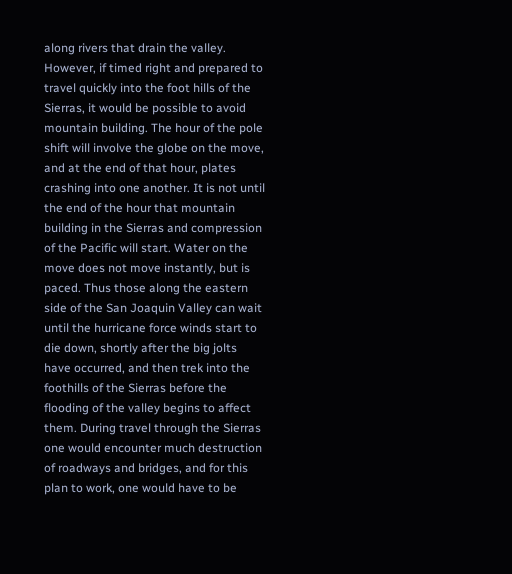along rivers that drain the valley. However, if timed right and prepared to travel quickly into the foot hills of the Sierras, it would be possible to avoid mountain building. The hour of the pole shift will involve the globe on the move, and at the end of that hour, plates crashing into one another. It is not until the end of the hour that mountain building in the Sierras and compression of the Pacific will start. Water on the move does not move instantly, but is paced. Thus those along the eastern side of the San Joaquin Valley can wait until the hurricane force winds start to die down, shortly after the big jolts have occurred, and then trek into the foothills of the Sierras before the flooding of the valley begins to affect them. During travel through the Sierras one would encounter much destruction of roadways and bridges, and for this plan to work, one would have to be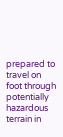prepared to travel on foot through potentially hazardous terrain in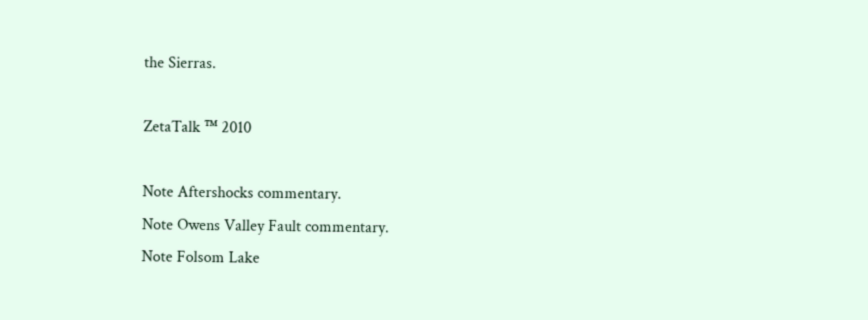the Sierras.

ZetaTalk ™ 2010

Note Aftershocks commentary.
Note Owens Valley Fault commentary.
Note Folsom Lake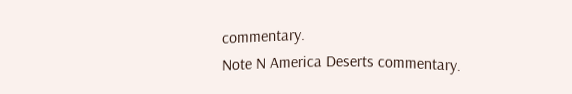commentary.
Note N America Deserts commentary.